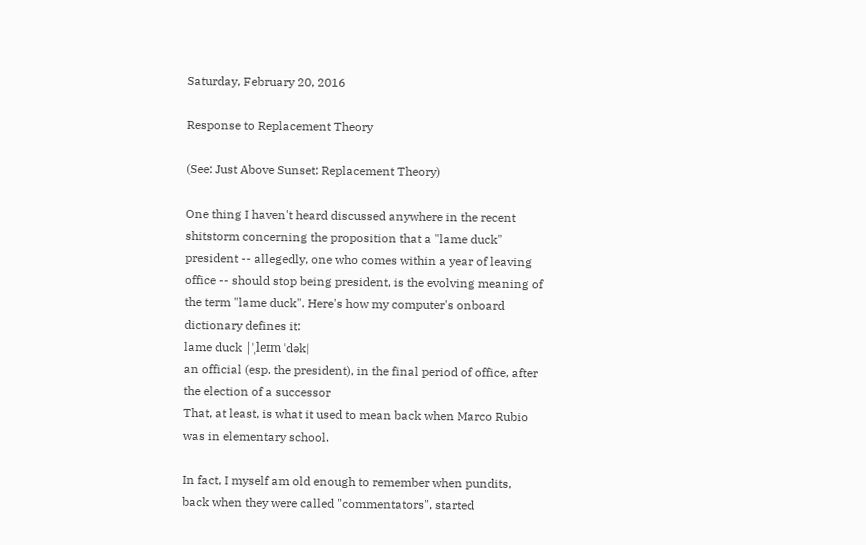Saturday, February 20, 2016

Response to Replacement Theory

(See: Just Above Sunset: Replacement Theory)

One thing I haven't heard discussed anywhere in the recent shitstorm concerning the proposition that a "lame duck" president -- allegedly, one who comes within a year of leaving office -- should stop being president, is the evolving meaning of the term "lame duck". Here's how my computer's onboard dictionary defines it:
lame duck |ˈˌleɪm ˈdək|
an official (esp. the president), in the final period of office, after the election of a successor
That, at least, is what it used to mean back when Marco Rubio was in elementary school.

In fact, I myself am old enough to remember when pundits, back when they were called "commentators", started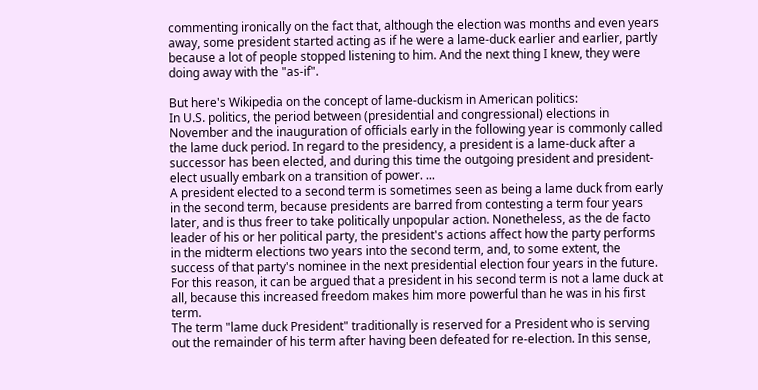commenting ironically on the fact that, although the election was months and even years away, some president started acting as if he were a lame-duck earlier and earlier, partly because a lot of people stopped listening to him. And the next thing I knew, they were doing away with the "as-if".

But here's Wikipedia on the concept of lame-duckism in American politics:
In U.S. politics, the period between (presidential and congressional) elections in November and the inauguration of officials early in the following year is commonly called the lame duck period. In regard to the presidency, a president is a lame-duck after a successor has been elected, and during this time the outgoing president and president-elect usually embark on a transition of power. ...
A president elected to a second term is sometimes seen as being a lame duck from early in the second term, because presidents are barred from contesting a term four years later, and is thus freer to take politically unpopular action. Nonetheless, as the de facto leader of his or her political party, the president's actions affect how the party performs in the midterm elections two years into the second term, and, to some extent, the success of that party's nominee in the next presidential election four years in the future.
For this reason, it can be argued that a president in his second term is not a lame duck at all, because this increased freedom makes him more powerful than he was in his first term.
The term "lame duck President" traditionally is reserved for a President who is serving out the remainder of his term after having been defeated for re-election. In this sense,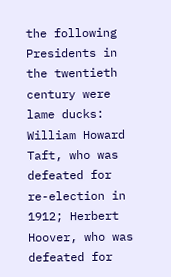the following Presidents in the twentieth century were lame ducks: William Howard Taft, who was defeated for re-election in 1912; Herbert Hoover, who was defeated for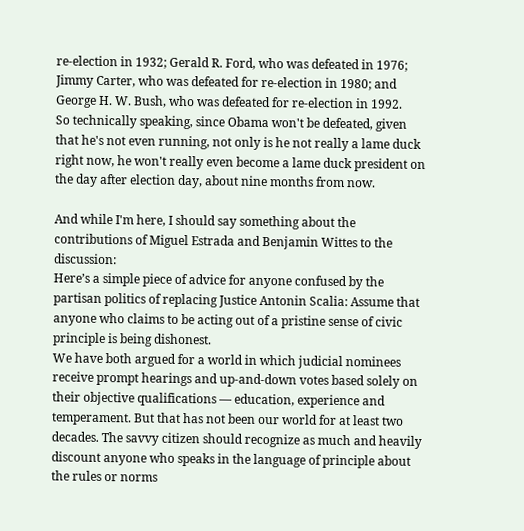re-election in 1932; Gerald R. Ford, who was defeated in 1976; Jimmy Carter, who was defeated for re-election in 1980; and George H. W. Bush, who was defeated for re-election in 1992.
So technically speaking, since Obama won't be defeated, given that he's not even running, not only is he not really a lame duck right now, he won't really even become a lame duck president on the day after election day, about nine months from now.

And while I'm here, I should say something about the contributions of Miguel Estrada and Benjamin Wittes to the discussion:
Here’s a simple piece of advice for anyone confused by the partisan politics of replacing Justice Antonin Scalia: Assume that anyone who claims to be acting out of a pristine sense of civic principle is being dishonest.
We have both argued for a world in which judicial nominees receive prompt hearings and up-and-down votes based solely on their objective qualifications — education, experience and temperament. But that has not been our world for at least two decades. The savvy citizen should recognize as much and heavily discount anyone who speaks in the language of principle about the rules or norms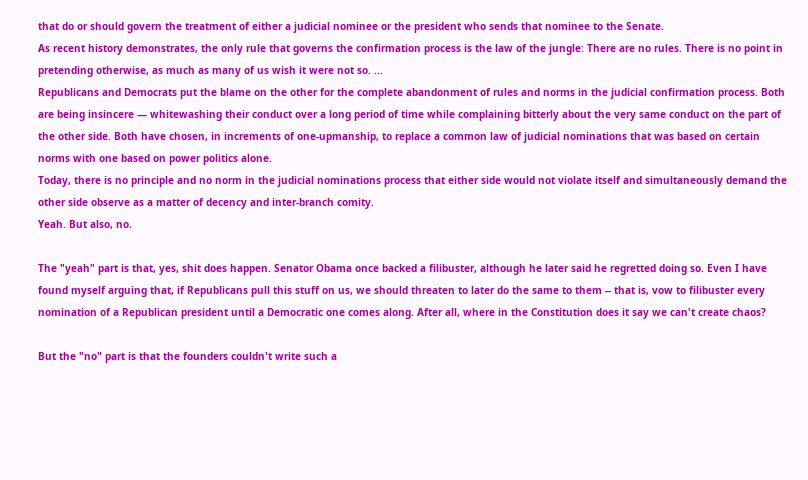that do or should govern the treatment of either a judicial nominee or the president who sends that nominee to the Senate.
As recent history demonstrates, the only rule that governs the confirmation process is the law of the jungle: There are no rules. There is no point in pretending otherwise, as much as many of us wish it were not so. ...
Republicans and Democrats put the blame on the other for the complete abandonment of rules and norms in the judicial confirmation process. Both are being insincere — whitewashing their conduct over a long period of time while complaining bitterly about the very same conduct on the part of the other side. Both have chosen, in increments of one-upmanship, to replace a common law of judicial nominations that was based on certain norms with one based on power politics alone.
Today, there is no principle and no norm in the judicial nominations process that either side would not violate itself and simultaneously demand the other side observe as a matter of decency and inter-branch comity.
Yeah. But also, no.

The "yeah" part is that, yes, shit does happen. Senator Obama once backed a filibuster, although he later said he regretted doing so. Even I have found myself arguing that, if Republicans pull this stuff on us, we should threaten to later do the same to them -- that is, vow to filibuster every nomination of a Republican president until a Democratic one comes along. After all, where in the Constitution does it say we can't create chaos?

But the "no" part is that the founders couldn't write such a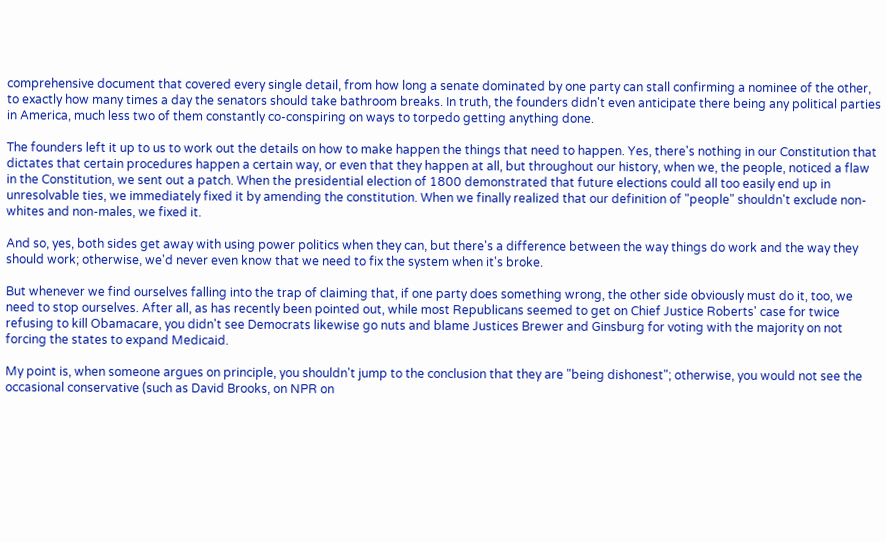comprehensive document that covered every single detail, from how long a senate dominated by one party can stall confirming a nominee of the other, to exactly how many times a day the senators should take bathroom breaks. In truth, the founders didn't even anticipate there being any political parties in America, much less two of them constantly co-conspiring on ways to torpedo getting anything done.

The founders left it up to us to work out the details on how to make happen the things that need to happen. Yes, there's nothing in our Constitution that dictates that certain procedures happen a certain way, or even that they happen at all, but throughout our history, when we, the people, noticed a flaw in the Constitution, we sent out a patch. When the presidential election of 1800 demonstrated that future elections could all too easily end up in unresolvable ties, we immediately fixed it by amending the constitution. When we finally realized that our definition of "people" shouldn't exclude non-whites and non-males, we fixed it.

And so, yes, both sides get away with using power politics when they can, but there's a difference between the way things do work and the way they should work; otherwise, we'd never even know that we need to fix the system when it's broke.

But whenever we find ourselves falling into the trap of claiming that, if one party does something wrong, the other side obviously must do it, too, we need to stop ourselves. After all, as has recently been pointed out, while most Republicans seemed to get on Chief Justice Roberts' case for twice refusing to kill Obamacare, you didn't see Democrats likewise go nuts and blame Justices Brewer and Ginsburg for voting with the majority on not forcing the states to expand Medicaid.

My point is, when someone argues on principle, you shouldn't jump to the conclusion that they are "being dishonest"; otherwise, you would not see the occasional conservative (such as David Brooks, on NPR on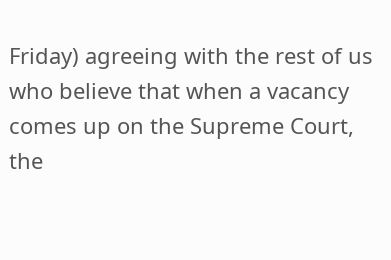Friday) agreeing with the rest of us who believe that when a vacancy comes up on the Supreme Court, the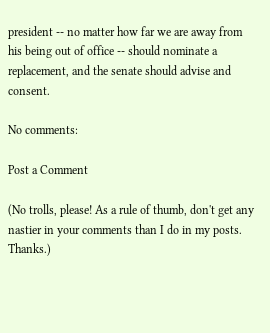president -- no matter how far we are away from his being out of office -- should nominate a replacement, and the senate should advise and consent.

No comments:

Post a Comment

(No trolls, please! As a rule of thumb, don't get any nastier in your comments than I do in my posts. Thanks.)